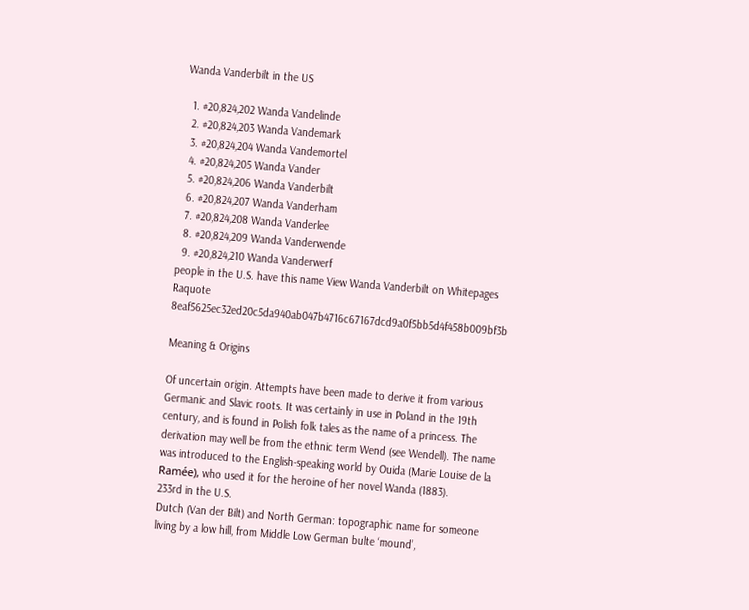Wanda Vanderbilt in the US

  1. #20,824,202 Wanda Vandelinde
  2. #20,824,203 Wanda Vandemark
  3. #20,824,204 Wanda Vandemortel
  4. #20,824,205 Wanda Vander
  5. #20,824,206 Wanda Vanderbilt
  6. #20,824,207 Wanda Vanderham
  7. #20,824,208 Wanda Vanderlee
  8. #20,824,209 Wanda Vanderwende
  9. #20,824,210 Wanda Vanderwerf
people in the U.S. have this name View Wanda Vanderbilt on Whitepages Raquote 8eaf5625ec32ed20c5da940ab047b4716c67167dcd9a0f5bb5d4f458b009bf3b

Meaning & Origins

Of uncertain origin. Attempts have been made to derive it from various Germanic and Slavic roots. It was certainly in use in Poland in the 19th century, and is found in Polish folk tales as the name of a princess. The derivation may well be from the ethnic term Wend (see Wendell). The name was introduced to the English-speaking world by Ouida (Marie Louise de la Ramée), who used it for the heroine of her novel Wanda (1883).
233rd in the U.S.
Dutch (Van der Bilt) and North German: topographic name for someone living by a low hill, from Middle Low German bulte ‘mound’,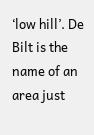‘low hill’. De Bilt is the name of an area just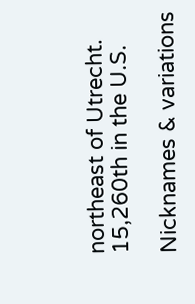northeast of Utrecht.
15,260th in the U.S.

Nicknames & variations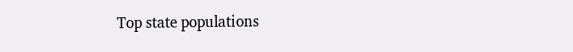Top state populations